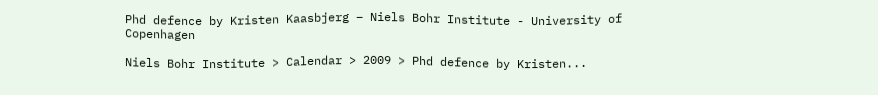Phd defence by Kristen Kaasbjerg – Niels Bohr Institute - University of Copenhagen

Niels Bohr Institute > Calendar > 2009 > Phd defence by Kristen...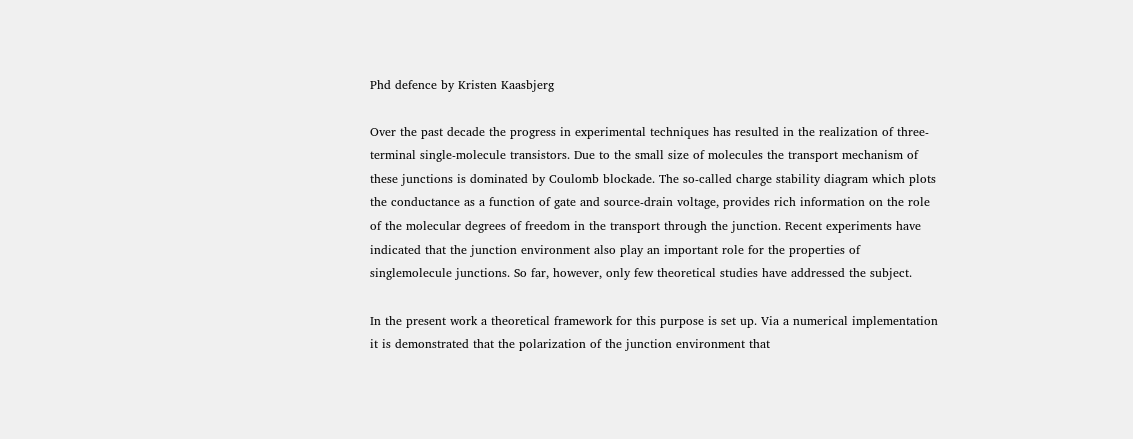Phd defence by Kristen Kaasbjerg

Over the past decade the progress in experimental techniques has resulted in the realization of three-terminal single-molecule transistors. Due to the small size of molecules the transport mechanism of these junctions is dominated by Coulomb blockade. The so-called charge stability diagram which plots the conductance as a function of gate and source-drain voltage, provides rich information on the role of the molecular degrees of freedom in the transport through the junction. Recent experiments have indicated that the junction environment also play an important role for the properties of singlemolecule junctions. So far, however, only few theoretical studies have addressed the subject.

In the present work a theoretical framework for this purpose is set up. Via a numerical implementation it is demonstrated that the polarization of the junction environment that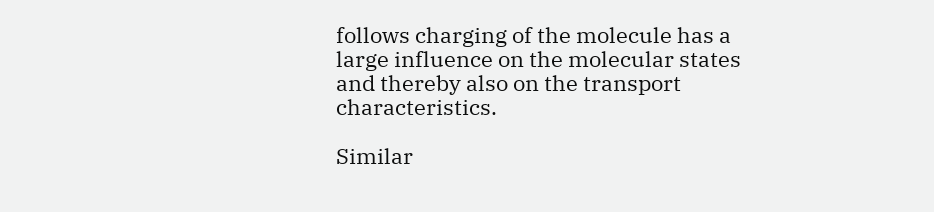follows charging of the molecule has a large influence on the molecular states and thereby also on the transport characteristics.

Similar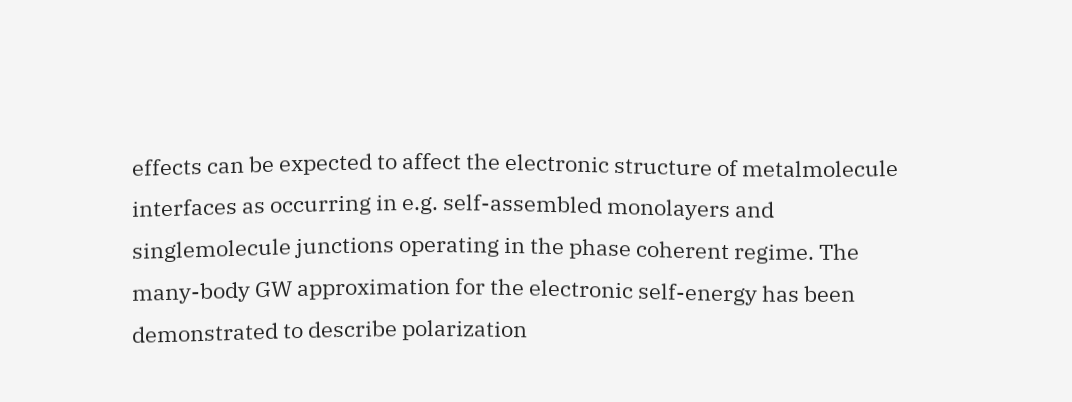effects can be expected to affect the electronic structure of metalmolecule interfaces as occurring in e.g. self-assembled monolayers and singlemolecule junctions operating in the phase coherent regime. The many-body GW approximation for the electronic self-energy has been demonstrated to describe polarization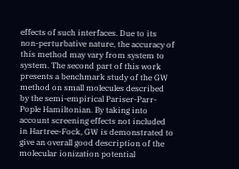effects of such interfaces. Due to its non-perturbative nature, the accuracy of this method may vary from system to system. The second part of this work presents a benchmark study of the GW method on small molecules described by the semi-empirical Pariser-Parr-Pople Hamiltonian. By taking into account screening effects not included in Hartree-Fock, GW is demonstrated to give an overall good description of the molecular ionization potential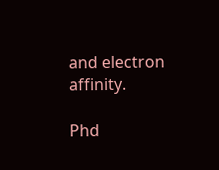and electron affinity.

Phd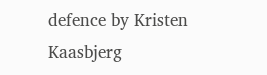defence by Kristen Kaasbjerg